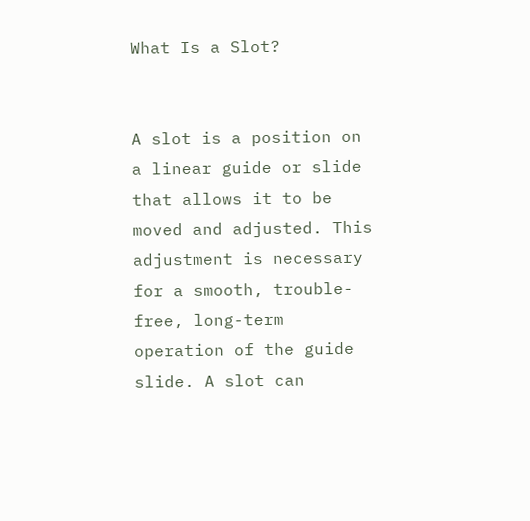What Is a Slot?


A slot is a position on a linear guide or slide that allows it to be moved and adjusted. This adjustment is necessary for a smooth, trouble-free, long-term operation of the guide slide. A slot can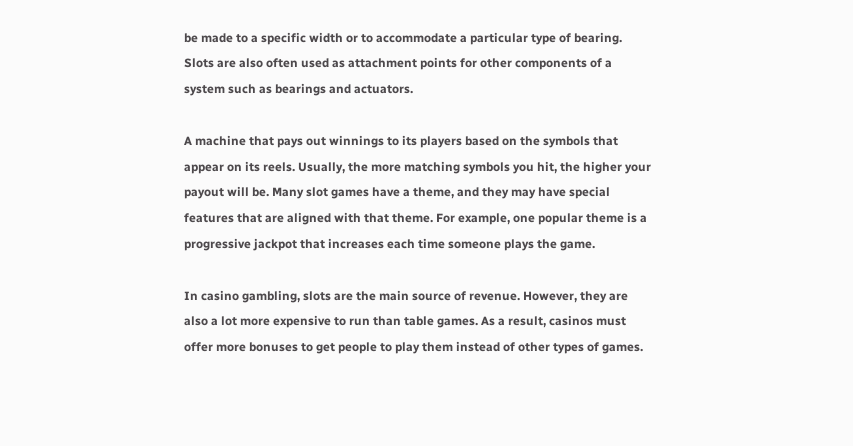be made to a specific width or to accommodate a particular type of bearing. Slots are also often used as attachment points for other components of a system such as bearings and actuators.

A machine that pays out winnings to its players based on the symbols that appear on its reels. Usually, the more matching symbols you hit, the higher your payout will be. Many slot games have a theme, and they may have special features that are aligned with that theme. For example, one popular theme is a progressive jackpot that increases each time someone plays the game.

In casino gambling, slots are the main source of revenue. However, they are also a lot more expensive to run than table games. As a result, casinos must offer more bonuses to get people to play them instead of other types of games.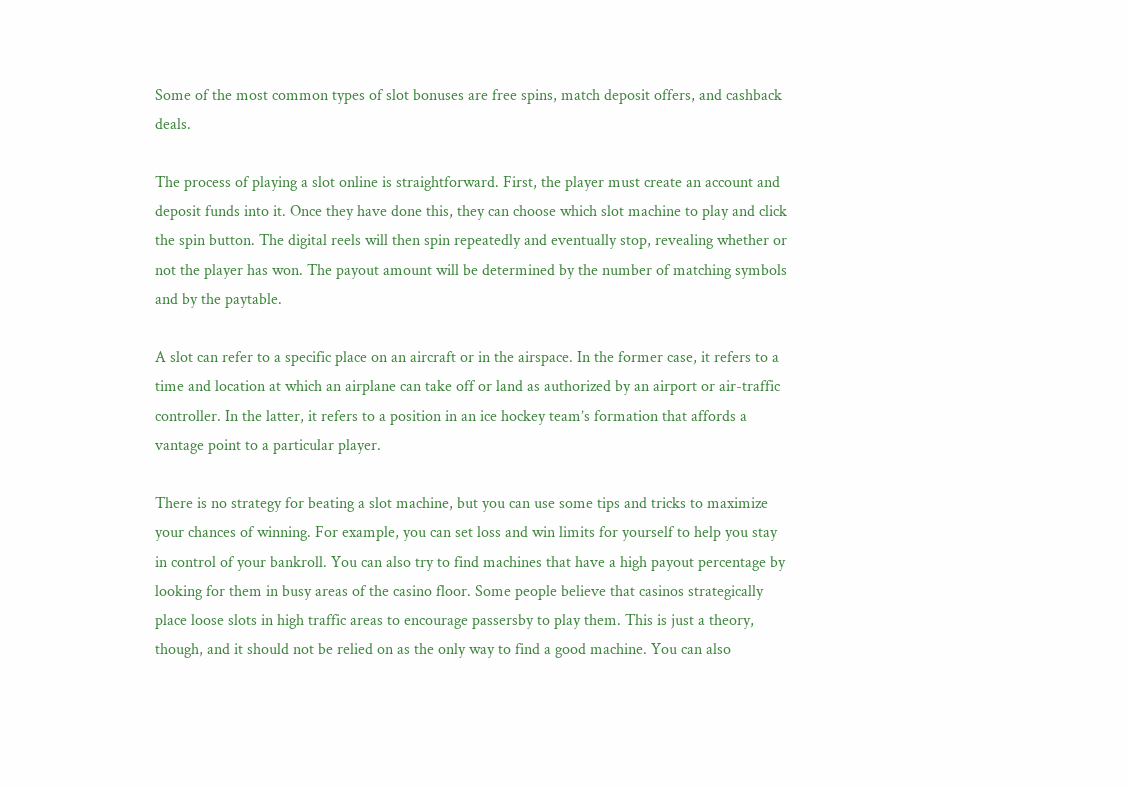Some of the most common types of slot bonuses are free spins, match deposit offers, and cashback deals.

The process of playing a slot online is straightforward. First, the player must create an account and deposit funds into it. Once they have done this, they can choose which slot machine to play and click the spin button. The digital reels will then spin repeatedly and eventually stop, revealing whether or not the player has won. The payout amount will be determined by the number of matching symbols and by the paytable.

A slot can refer to a specific place on an aircraft or in the airspace. In the former case, it refers to a time and location at which an airplane can take off or land as authorized by an airport or air-traffic controller. In the latter, it refers to a position in an ice hockey team’s formation that affords a vantage point to a particular player.

There is no strategy for beating a slot machine, but you can use some tips and tricks to maximize your chances of winning. For example, you can set loss and win limits for yourself to help you stay in control of your bankroll. You can also try to find machines that have a high payout percentage by looking for them in busy areas of the casino floor. Some people believe that casinos strategically place loose slots in high traffic areas to encourage passersby to play them. This is just a theory, though, and it should not be relied on as the only way to find a good machine. You can also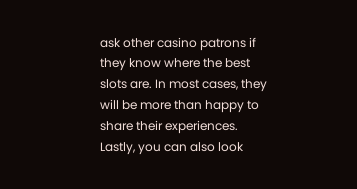ask other casino patrons if they know where the best slots are. In most cases, they will be more than happy to share their experiences. Lastly, you can also look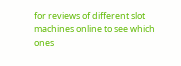for reviews of different slot machines online to see which ones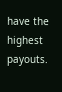have the highest payouts.